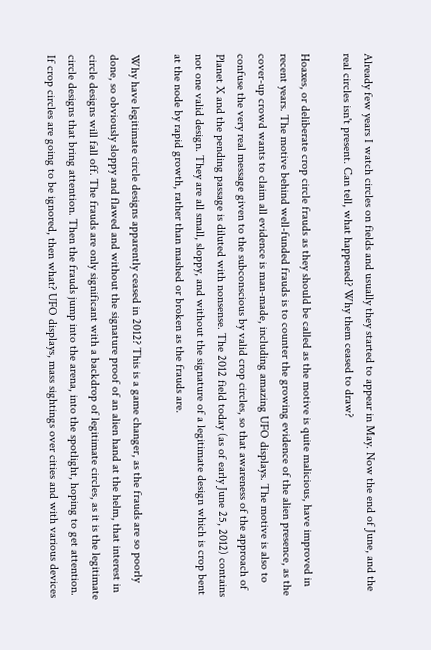Already few years I watch circles on fields and usually they started to appear in May. Now the end of June, and the real circles isn't present. Can tell, what happened? Why them ceased to draw?

Hoaxes, or deliberate crop circle frauds as they should be called as the motive is quite malicious, have improved in recent years. The motive behind well-funded frauds is to counter the growing evidence of the alien presence, as the cover-up crowd wants to claim all evidence is man-made, including amazing UFO displays. The motive is also to confuse the very real message given to the subconscious by valid crop circles, so that awareness of the approach of Planet X and the pending passage is diluted with nonsense. The 2012 field today (as of early June 25, 2012) contains not one valid design. They are all small, sloppy, and without the signature of a legitimate design which is crop bent at the node by rapid growth, rather than mashed or broken as the frauds are.

Why have legitimate circle designs apparently ceased in 2012? This is a game changer, as the frauds are so poorly done, so obviously sloppy and flawed and without the signature proof of an alien hand at the helm, that interest in circle designs will fall off. The frauds are only significant with a backdrop of legitimate circles, as it is the legitimate circle designs that bring attention. Then the frauds jump into the arena, into the spotlight, hoping to get attention. If crop circles are going to be ignored, then what? UFO displays, mass sightings over cities and with various devices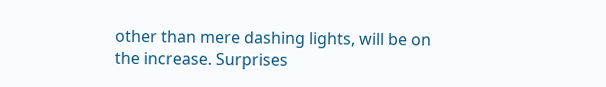other than mere dashing lights, will be on the increase. Surprises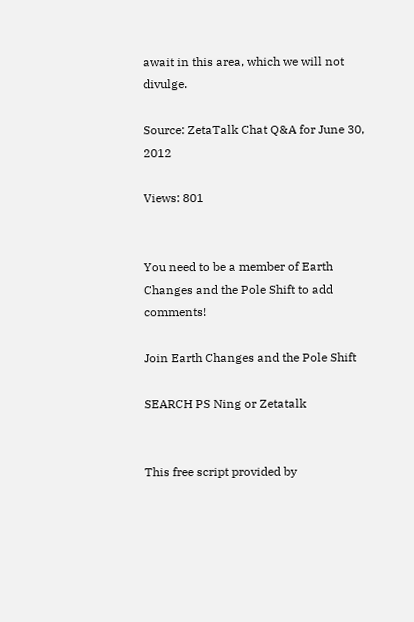await in this area, which we will not divulge.

Source: ZetaTalk Chat Q&A for June 30, 2012

Views: 801


You need to be a member of Earth Changes and the Pole Shift to add comments!

Join Earth Changes and the Pole Shift

SEARCH PS Ning or Zetatalk


This free script provided by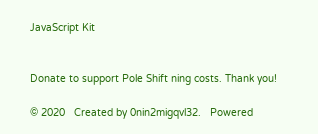JavaScript Kit


Donate to support Pole Shift ning costs. Thank you!

© 2020   Created by 0nin2migqvl32.   Powered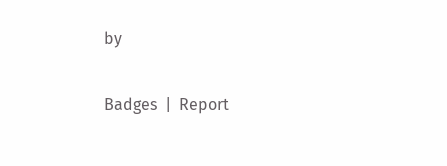by

Badges  |  Report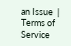an Issue  |  Terms of Service